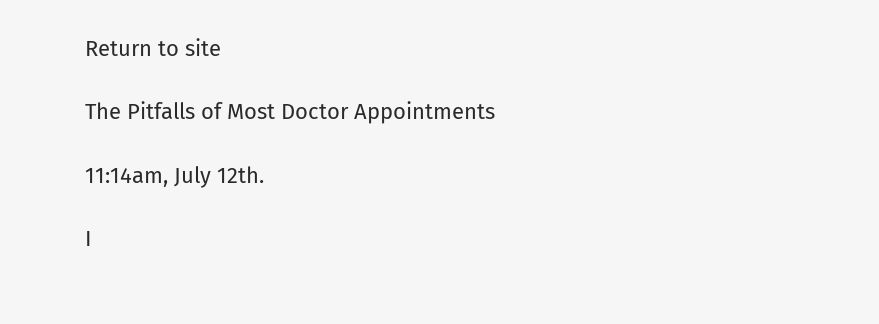Return to site

The Pitfalls of Most Doctor Appointments

11:14am, July 12th.

I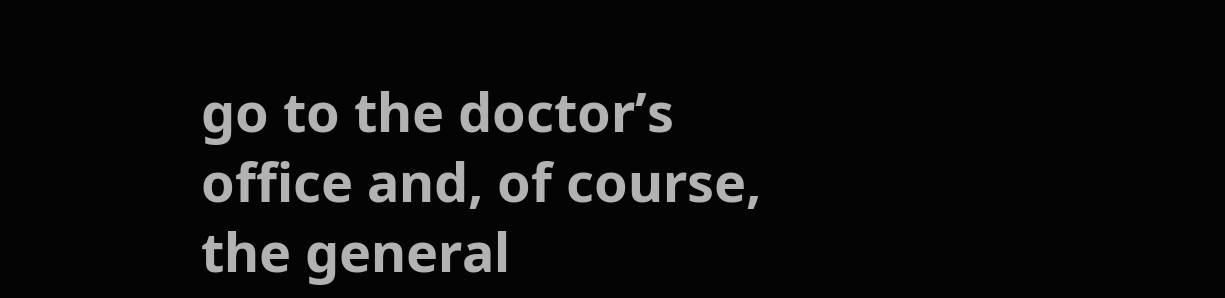go to the doctor’s office and, of course, the general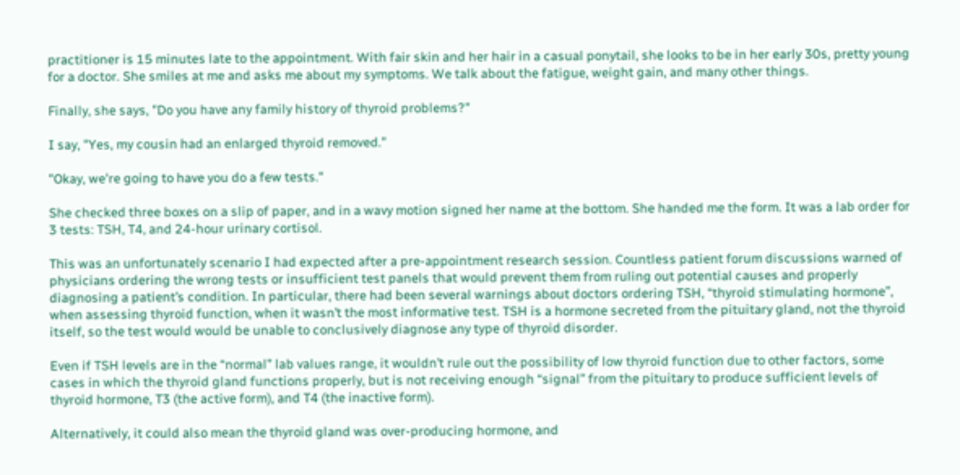practitioner is 15 minutes late to the appointment. With fair skin and her hair in a casual ponytail, she looks to be in her early 30s, pretty young for a doctor. She smiles at me and asks me about my symptoms. We talk about the fatigue, weight gain, and many other things.

Finally, she says, "Do you have any family history of thyroid problems?"

I say, "Yes, my cousin had an enlarged thyroid removed.”

"Okay, we're going to have you do a few tests."

She checked three boxes on a slip of paper, and in a wavy motion signed her name at the bottom. She handed me the form. It was a lab order for 3 tests: TSH, T4, and 24-hour urinary cortisol.

This was an unfortunately scenario I had expected after a pre-appointment research session. Countless patient forum discussions warned of physicians ordering the wrong tests or insufficient test panels that would prevent them from ruling out potential causes and properly diagnosing a patient’s condition. In particular, there had been several warnings about doctors ordering TSH, “thyroid stimulating hormone”, when assessing thyroid function, when it wasn’t the most informative test. TSH is a hormone secreted from the pituitary gland, not the thyroid itself, so the test would would be unable to conclusively diagnose any type of thyroid disorder.

Even if TSH levels are in the “normal” lab values range, it wouldn’t rule out the possibility of low thyroid function due to other factors, some cases in which the thyroid gland functions properly, but is not receiving enough “signal” from the pituitary to produce sufficient levels of thyroid hormone, T3 (the active form), and T4 (the inactive form).

Alternatively, it could also mean the thyroid gland was over-producing hormone, and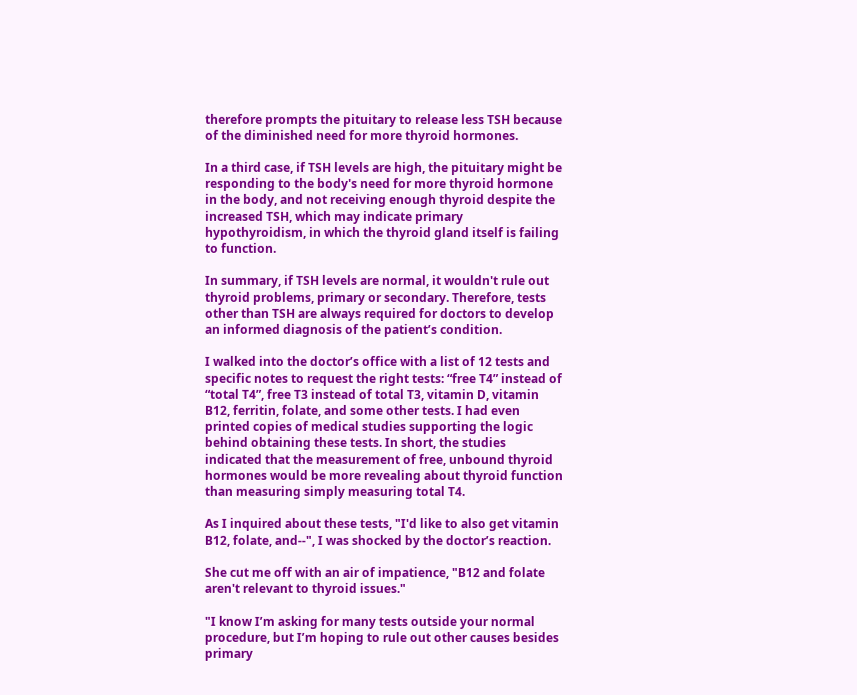therefore prompts the pituitary to release less TSH because of the diminished need for more thyroid hormones.

In a third case, if TSH levels are high, the pituitary might be responding to the body's need for more thyroid hormone in the body, and not receiving enough thyroid despite the increased TSH, which may indicate primary hypothyroidism, in which the thyroid gland itself is failing to function.

In summary, if TSH levels are normal, it wouldn't rule out thyroid problems, primary or secondary. Therefore, tests other than TSH are always required for doctors to develop an informed diagnosis of the patient’s condition.

I walked into the doctor’s office with a list of 12 tests and specific notes to request the right tests: “free T4” instead of “total T4”, free T3 instead of total T3, vitamin D, vitamin B12, ferritin, folate, and some other tests. I had even printed copies of medical studies supporting the logic behind obtaining these tests. In short, the studies indicated that the measurement of free, unbound thyroid hormones would be more revealing about thyroid function than measuring simply measuring total T4.

As I inquired about these tests, "I'd like to also get vitamin B12, folate, and--", I was shocked by the doctor’s reaction.

She cut me off with an air of impatience, "B12 and folate aren't relevant to thyroid issues."

"I know I’m asking for many tests outside your normal procedure, but I’m hoping to rule out other causes besides primary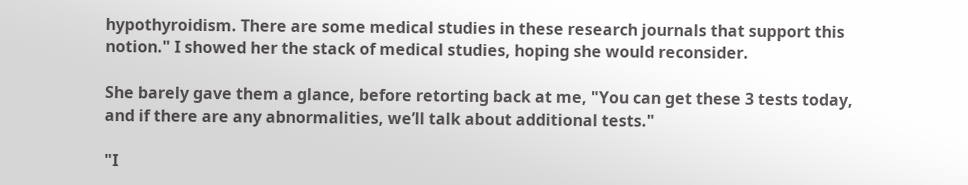hypothyroidism. There are some medical studies in these research journals that support this notion." I showed her the stack of medical studies, hoping she would reconsider.

She barely gave them a glance, before retorting back at me, "You can get these 3 tests today, and if there are any abnormalities, we’ll talk about additional tests."

"I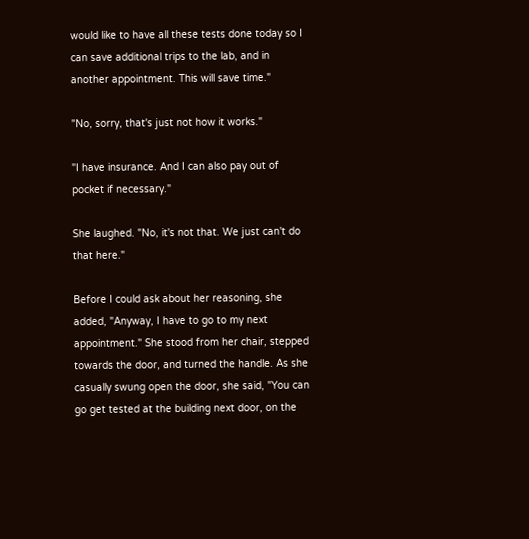would like to have all these tests done today so I can save additional trips to the lab, and in another appointment. This will save time."

"No, sorry, that's just not how it works."

"I have insurance. And I can also pay out of pocket if necessary."

She laughed. "No, it's not that. We just can't do that here."

Before I could ask about her reasoning, she added, "Anyway, I have to go to my next appointment." She stood from her chair, stepped towards the door, and turned the handle. As she casually swung open the door, she said, "You can go get tested at the building next door, on the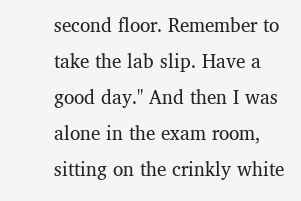second floor. Remember to take the lab slip. Have a good day." And then I was alone in the exam room, sitting on the crinkly white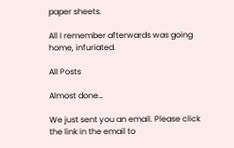paper sheets.

All I remember afterwards was going home, infuriated.

All Posts

Almost done…

We just sent you an email. Please click the link in the email to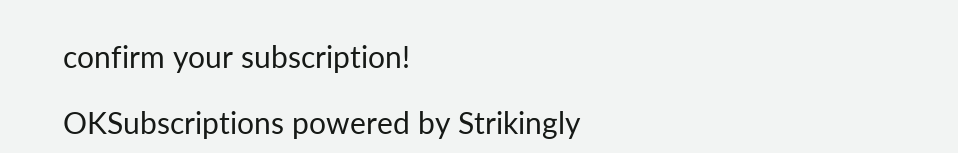confirm your subscription!

OKSubscriptions powered by Strikingly